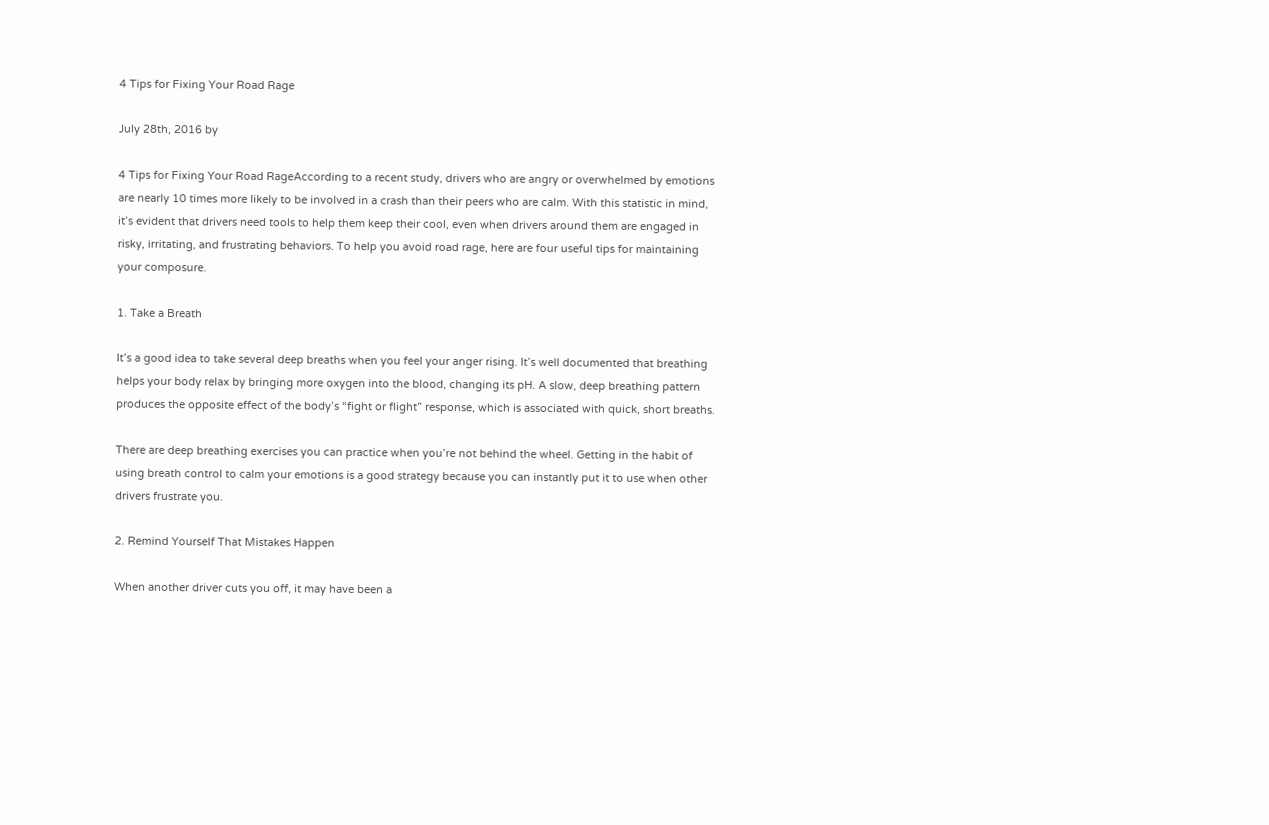4 Tips for Fixing Your Road Rage

July 28th, 2016 by

4 Tips for Fixing Your Road RageAccording to a recent study, drivers who are angry or overwhelmed by emotions are nearly 10 times more likely to be involved in a crash than their peers who are calm. With this statistic in mind, it’s evident that drivers need tools to help them keep their cool, even when drivers around them are engaged in risky, irritating, and frustrating behaviors. To help you avoid road rage, here are four useful tips for maintaining your composure.

1. Take a Breath

It’s a good idea to take several deep breaths when you feel your anger rising. It’s well documented that breathing helps your body relax by bringing more oxygen into the blood, changing its pH. A slow, deep breathing pattern produces the opposite effect of the body’s “fight or flight” response, which is associated with quick, short breaths.

There are deep breathing exercises you can practice when you’re not behind the wheel. Getting in the habit of using breath control to calm your emotions is a good strategy because you can instantly put it to use when other drivers frustrate you.

2. Remind Yourself That Mistakes Happen

When another driver cuts you off, it may have been a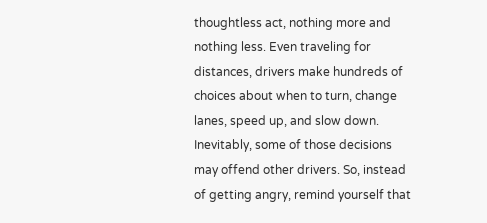thoughtless act, nothing more and nothing less. Even traveling for distances, drivers make hundreds of choices about when to turn, change lanes, speed up, and slow down. Inevitably, some of those decisions may offend other drivers. So, instead of getting angry, remind yourself that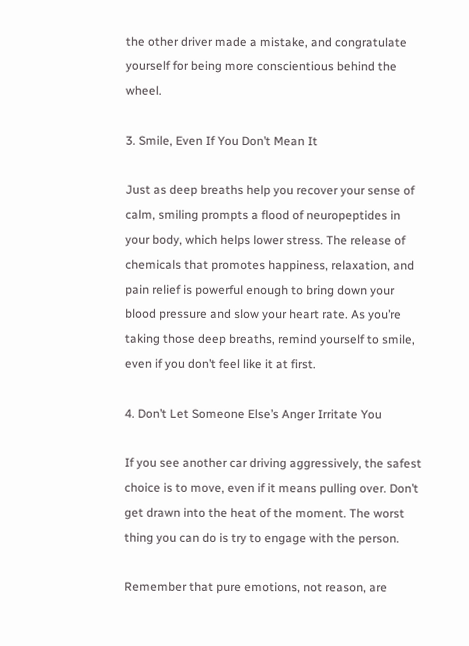the other driver made a mistake, and congratulate yourself for being more conscientious behind the wheel.

3. Smile, Even If You Don’t Mean It

Just as deep breaths help you recover your sense of calm, smiling prompts a flood of neuropeptides in your body, which helps lower stress. The release of chemicals that promotes happiness, relaxation, and pain relief is powerful enough to bring down your blood pressure and slow your heart rate. As you’re taking those deep breaths, remind yourself to smile, even if you don’t feel like it at first.

4. Don’t Let Someone Else’s Anger Irritate You

If you see another car driving aggressively, the safest choice is to move, even if it means pulling over. Don’t get drawn into the heat of the moment. The worst thing you can do is try to engage with the person.

Remember that pure emotions, not reason, are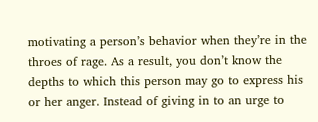motivating a person’s behavior when they’re in the throes of rage. As a result, you don’t know the depths to which this person may go to express his or her anger. Instead of giving in to an urge to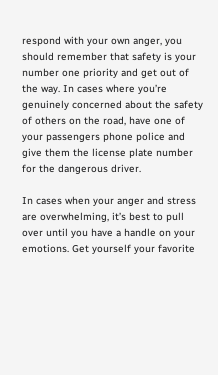respond with your own anger, you should remember that safety is your number one priority and get out of the way. In cases where you’re genuinely concerned about the safety of others on the road, have one of your passengers phone police and give them the license plate number for the dangerous driver.

In cases when your anger and stress are overwhelming, it’s best to pull over until you have a handle on your emotions. Get yourself your favorite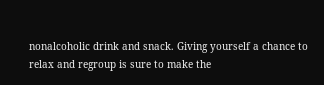nonalcoholic drink and snack. Giving yourself a chance to relax and regroup is sure to make the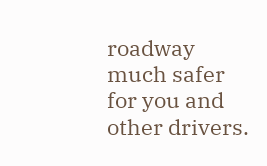roadway much safer for you and other drivers.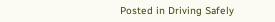Posted in Driving Safely